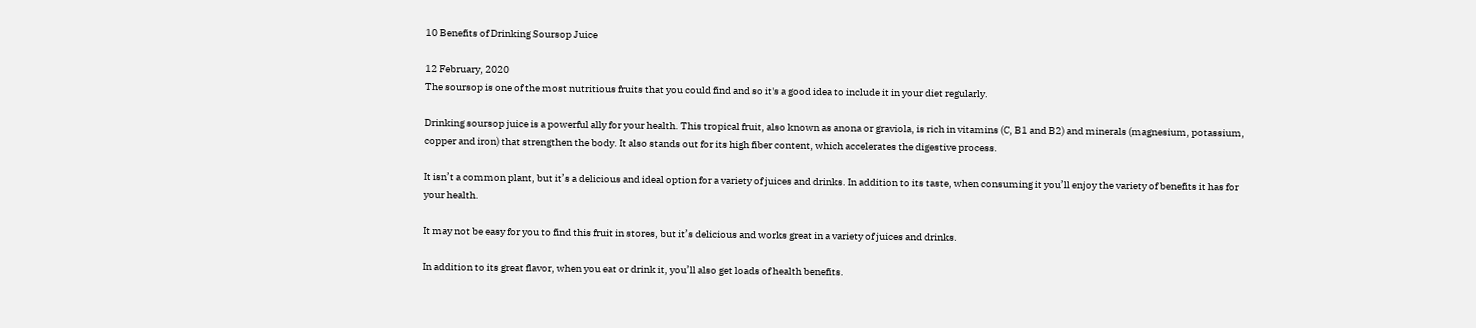10 Benefits of Drinking Soursop Juice

12 February, 2020
The soursop is one of the most nutritious fruits that you could find and so it's a good idea to include it in your diet regularly.

Drinking soursop juice is a powerful ally for your health. This tropical fruit, also known as anona or graviola, is rich in vitamins (C, B1 and B2) and minerals (magnesium, potassium, copper and iron) that strengthen the body. It also stands out for its high fiber content, which accelerates the digestive process.

It isn’t a common plant, but it’s a delicious and ideal option for a variety of juices and drinks. In addition to its taste, when consuming it you’ll enjoy the variety of benefits it has for your health.

It may not be easy for you to find this fruit in stores, but it’s delicious and works great in a variety of juices and drinks.

In addition to its great flavor, when you eat or drink it, you’ll also get loads of health benefits.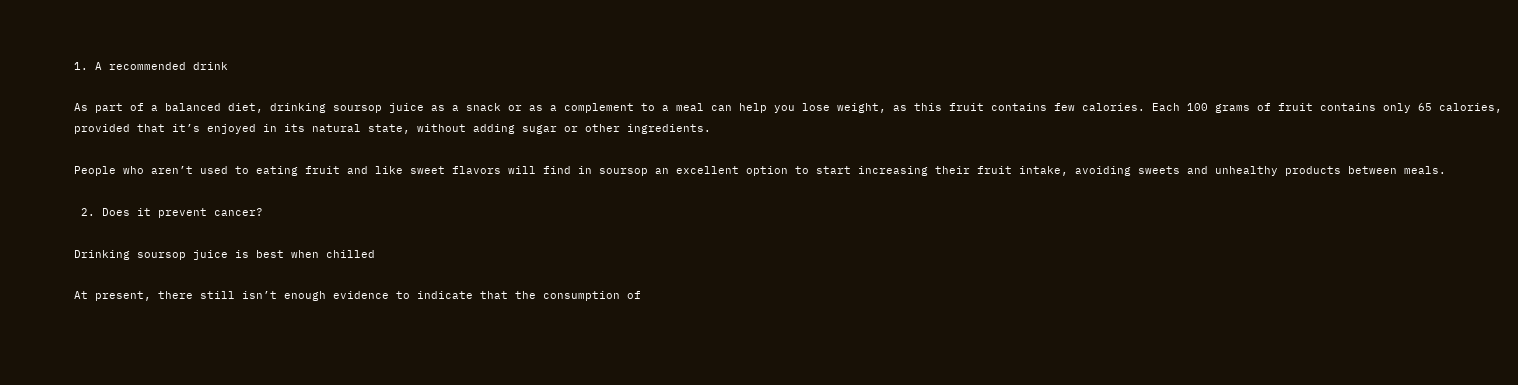1. A recommended drink

As part of a balanced diet, drinking soursop juice as a snack or as a complement to a meal can help you lose weight, as this fruit contains few calories. Each 100 grams of fruit contains only 65 calories, provided that it’s enjoyed in its natural state, without adding sugar or other ingredients.

People who aren’t used to eating fruit and like sweet flavors will find in soursop an excellent option to start increasing their fruit intake, avoiding sweets and unhealthy products between meals.

 2. Does it prevent cancer?

Drinking soursop juice is best when chilled

At present, there still isn’t enough evidence to indicate that the consumption of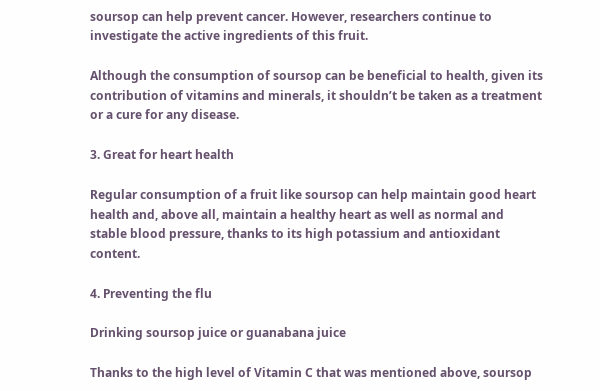soursop can help prevent cancer. However, researchers continue to investigate the active ingredients of this fruit.

Although the consumption of soursop can be beneficial to health, given its contribution of vitamins and minerals, it shouldn’t be taken as a treatment or a cure for any disease.

3. Great for heart health

Regular consumption of a fruit like soursop can help maintain good heart health and, above all, maintain a healthy heart as well as normal and stable blood pressure, thanks to its high potassium and antioxidant content.

4. Preventing the flu

Drinking soursop juice or guanabana juice

Thanks to the high level of Vitamin C that was mentioned above, soursop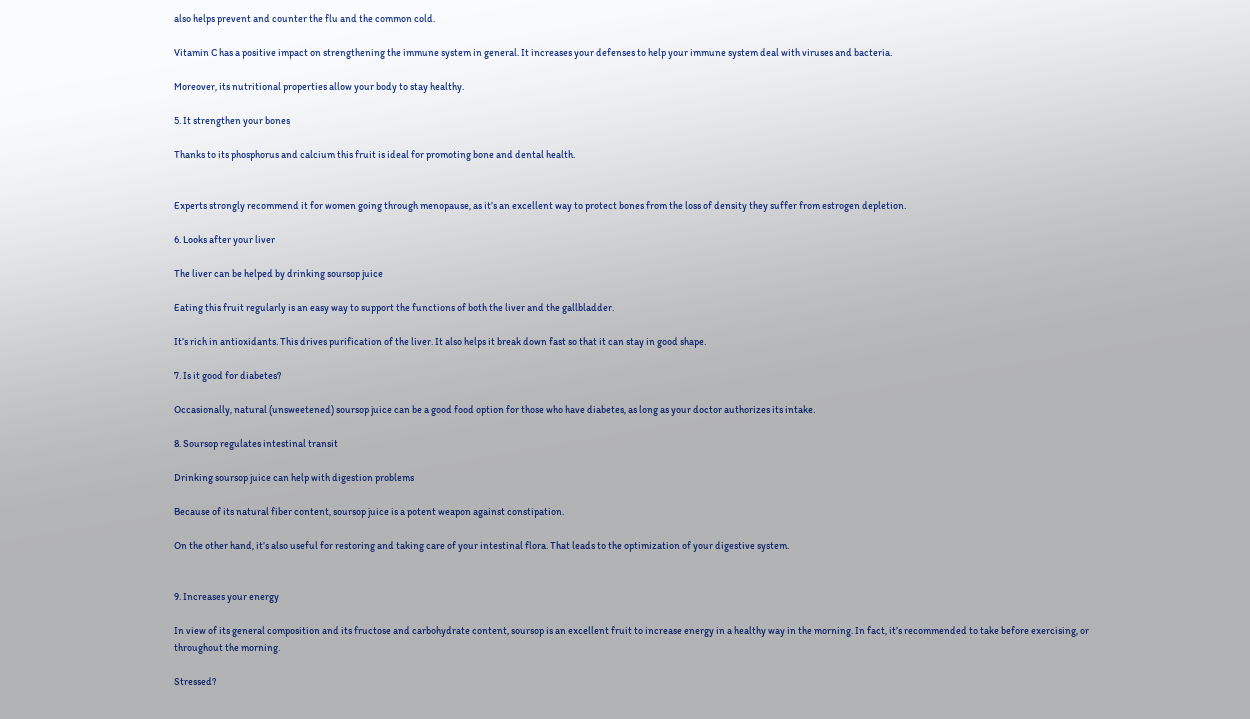also helps prevent and counter the flu and the common cold.

Vitamin C has a positive impact on strengthening the immune system in general. It increases your defenses to help your immune system deal with viruses and bacteria.

Moreover, its nutritional properties allow your body to stay healthy.

5. It strengthen your bones

Thanks to its phosphorus and calcium this fruit is ideal for promoting bone and dental health.


Experts strongly recommend it for women going through menopause, as it’s an excellent way to protect bones from the loss of density they suffer from estrogen depletion.

6. Looks after your liver

The liver can be helped by drinking soursop juice

Eating this fruit regularly is an easy way to support the functions of both the liver and the gallbladder.

It’s rich in antioxidants. This drives purification of the liver. It also helps it break down fast so that it can stay in good shape.

7. Is it good for diabetes?

Occasionally, natural (unsweetened) soursop juice can be a good food option for those who have diabetes, as long as your doctor authorizes its intake.

8. Soursop regulates intestinal transit

Drinking soursop juice can help with digestion problems

Because of its natural fiber content, soursop juice is a potent weapon against constipation.

On the other hand, it’s also useful for restoring and taking care of your intestinal flora. That leads to the optimization of your digestive system.


9. Increases your energy

In view of its general composition and its fructose and carbohydrate content, soursop is an excellent fruit to increase energy in a healthy way in the morning. In fact, it’s recommended to take before exercising, or throughout the morning.

Stressed?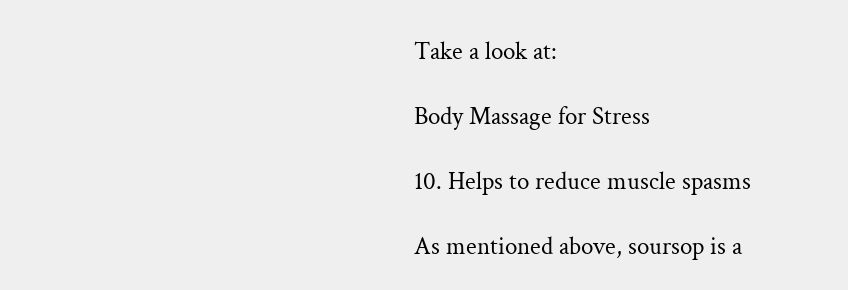Take a look at:

Body Massage for Stress

10. Helps to reduce muscle spasms

As mentioned above, soursop is a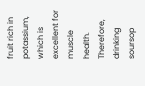fruit rich in potassium, which is excellent for muscle health. Therefore, drinking soursop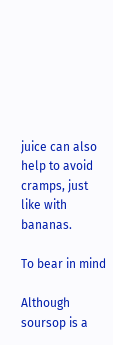juice can also help to avoid cramps, just like with bananas.

To bear in mind

Although soursop is a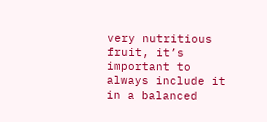very nutritious fruit, it’s important to always include it in a balanced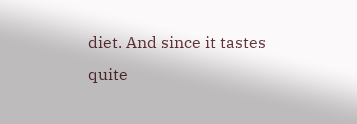diet. And since it tastes quite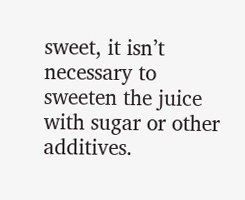sweet, it isn’t necessary to sweeten the juice with sugar or other additives.